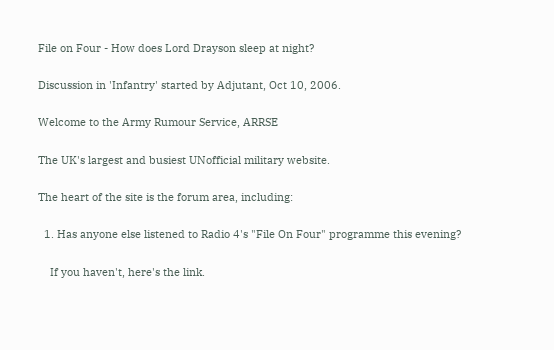File on Four - How does Lord Drayson sleep at night?

Discussion in 'Infantry' started by Adjutant, Oct 10, 2006.

Welcome to the Army Rumour Service, ARRSE

The UK's largest and busiest UNofficial military website.

The heart of the site is the forum area, including:

  1. Has anyone else listened to Radio 4's "File On Four" programme this evening?

    If you haven't, here's the link.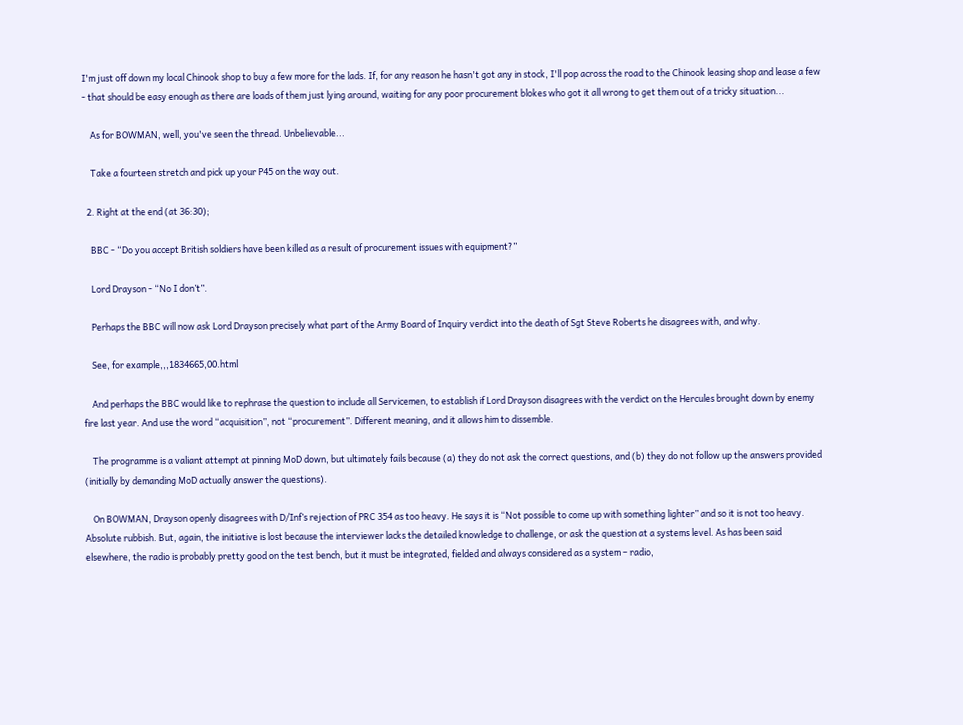I'm just off down my local Chinook shop to buy a few more for the lads. If, for any reason he hasn't got any in stock, I'll pop across the road to the Chinook leasing shop and lease a few - that should be easy enough as there are loads of them just lying around, waiting for any poor procurement blokes who got it all wrong to get them out of a tricky situation...

    As for BOWMAN, well, you've seen the thread. Unbelievable...

    Take a fourteen stretch and pick up your P45 on the way out.

  2. Right at the end (at 36:30);

    BBC - “Do you accept British soldiers have been killed as a result of procurement issues with equipment?”

    Lord Drayson - “No I don’t”.

    Perhaps the BBC will now ask Lord Drayson precisely what part of the Army Board of Inquiry verdict into the death of Sgt Steve Roberts he disagrees with, and why.

    See, for example,,,1834665,00.html

    And perhaps the BBC would like to rephrase the question to include all Servicemen, to establish if Lord Drayson disagrees with the verdict on the Hercules brought down by enemy fire last year. And use the word “acquisition”, not “procurement”. Different meaning, and it allows him to dissemble.

    The programme is a valiant attempt at pinning MoD down, but ultimately fails because (a) they do not ask the correct questions, and (b) they do not follow up the answers provided (initially by demanding MoD actually answer the questions).

    On BOWMAN, Drayson openly disagrees with D/Inf’s rejection of PRC 354 as too heavy. He says it is “Not possible to come up with something lighter” and so it is not too heavy. Absolute rubbish. But, again, the initiative is lost because the interviewer lacks the detailed knowledge to challenge, or ask the question at a systems level. As has been said elsewhere, the radio is probably pretty good on the test bench, but it must be integrated, fielded and always considered as a system – radio,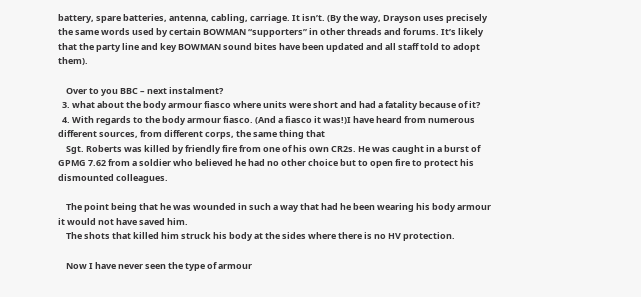battery, spare batteries, antenna, cabling, carriage. It isn’t. (By the way, Drayson uses precisely the same words used by certain BOWMAN “supporters” in other threads and forums. It’s likely that the party line and key BOWMAN sound bites have been updated and all staff told to adopt them).

    Over to you BBC – next instalment?
  3. what about the body armour fiasco where units were short and had a fatality because of it?
  4. With regards to the body armour fiasco. (And a fiasco it was!)I have heard from numerous different sources, from different corps, the same thing that
    Sgt. Roberts was killed by friendly fire from one of his own CR2s. He was caught in a burst of GPMG 7.62 from a soldier who believed he had no other choice but to open fire to protect his dismounted colleagues.

    The point being that he was wounded in such a way that had he been wearing his body armour it would not have saved him.
    The shots that killed him struck his body at the sides where there is no HV protection.

    Now I have never seen the type of armour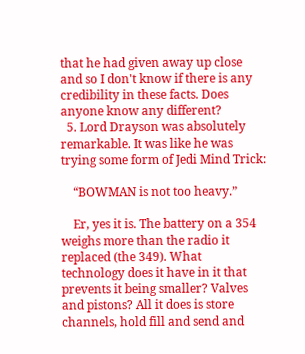that he had given away up close and so I don't know if there is any credibility in these facts. Does anyone know any different?
  5. Lord Drayson was absolutely remarkable. It was like he was trying some form of Jedi Mind Trick:

    “BOWMAN is not too heavy.”

    Er, yes it is. The battery on a 354 weighs more than the radio it replaced (the 349). What technology does it have in it that prevents it being smaller? Valves and pistons? All it does is store channels, hold fill and send and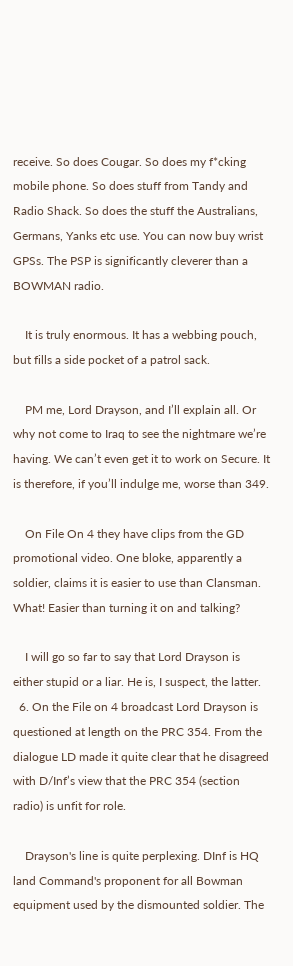receive. So does Cougar. So does my f*cking mobile phone. So does stuff from Tandy and Radio Shack. So does the stuff the Australians, Germans, Yanks etc use. You can now buy wrist GPSs. The PSP is significantly cleverer than a BOWMAN radio.

    It is truly enormous. It has a webbing pouch, but fills a side pocket of a patrol sack.

    PM me, Lord Drayson, and I’ll explain all. Or why not come to Iraq to see the nightmare we’re having. We can’t even get it to work on Secure. It is therefore, if you’ll indulge me, worse than 349.

    On File On 4 they have clips from the GD promotional video. One bloke, apparently a soldier, claims it is easier to use than Clansman. What! Easier than turning it on and talking?

    I will go so far to say that Lord Drayson is either stupid or a liar. He is, I suspect, the latter.
  6. On the File on 4 broadcast Lord Drayson is questioned at length on the PRC 354. From the dialogue LD made it quite clear that he disagreed with D/Inf’s view that the PRC 354 (section radio) is unfit for role.

    Drayson's line is quite perplexing. DInf is HQ land Command's proponent for all Bowman equipment used by the dismounted soldier. The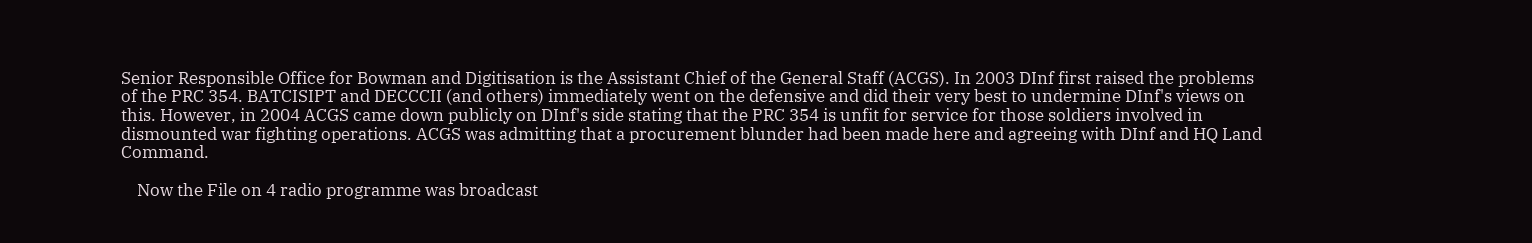Senior Responsible Office for Bowman and Digitisation is the Assistant Chief of the General Staff (ACGS). In 2003 DInf first raised the problems of the PRC 354. BATCISIPT and DECCCII (and others) immediately went on the defensive and did their very best to undermine DInf's views on this. However, in 2004 ACGS came down publicly on DInf's side stating that the PRC 354 is unfit for service for those soldiers involved in dismounted war fighting operations. ACGS was admitting that a procurement blunder had been made here and agreeing with DInf and HQ Land Command.

    Now the File on 4 radio programme was broadcast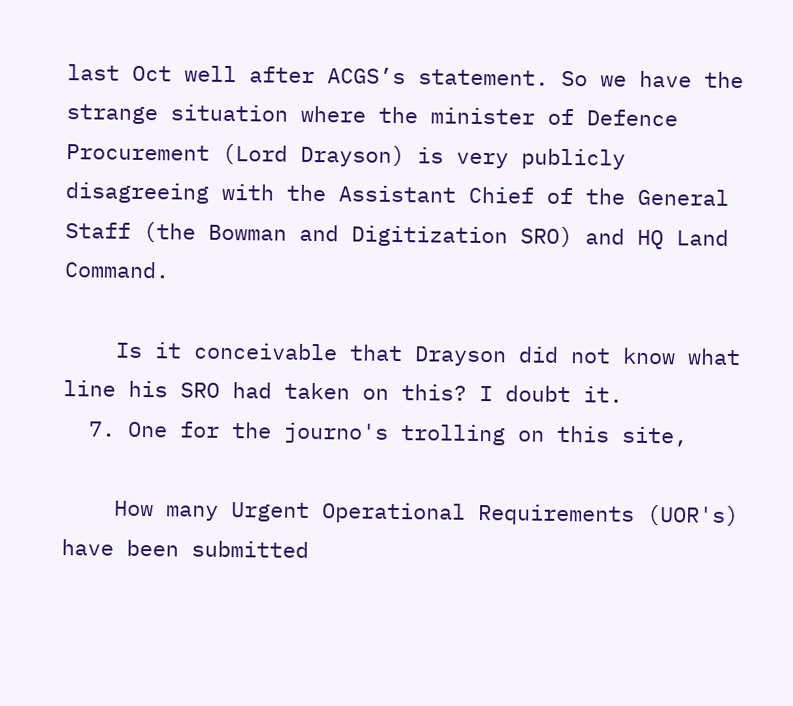last Oct well after ACGS’s statement. So we have the strange situation where the minister of Defence Procurement (Lord Drayson) is very publicly disagreeing with the Assistant Chief of the General Staff (the Bowman and Digitization SRO) and HQ Land Command.

    Is it conceivable that Drayson did not know what line his SRO had taken on this? I doubt it.
  7. One for the journo's trolling on this site,

    How many Urgent Operational Requirements (UOR's) have been submitted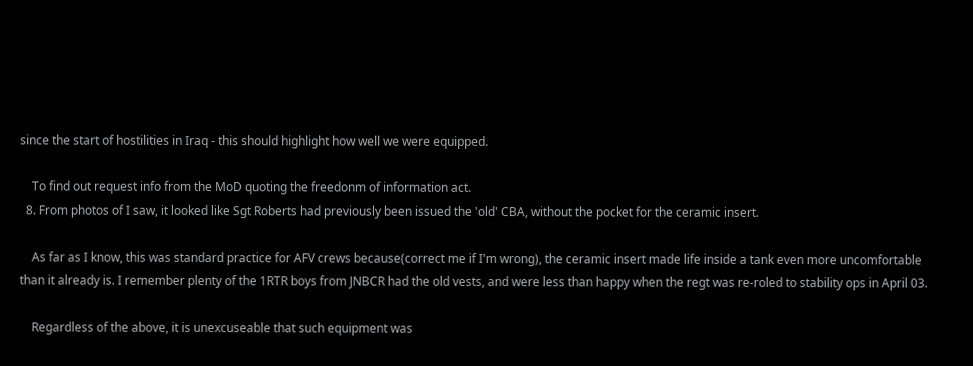since the start of hostilities in Iraq - this should highlight how well we were equipped.

    To find out request info from the MoD quoting the freedonm of information act.
  8. From photos of I saw, it looked like Sgt Roberts had previously been issued the 'old' CBA, without the pocket for the ceramic insert.

    As far as I know, this was standard practice for AFV crews because(correct me if I'm wrong), the ceramic insert made life inside a tank even more uncomfortable than it already is. I remember plenty of the 1RTR boys from JNBCR had the old vests, and were less than happy when the regt was re-roled to stability ops in April 03.

    Regardless of the above, it is unexcuseable that such equipment was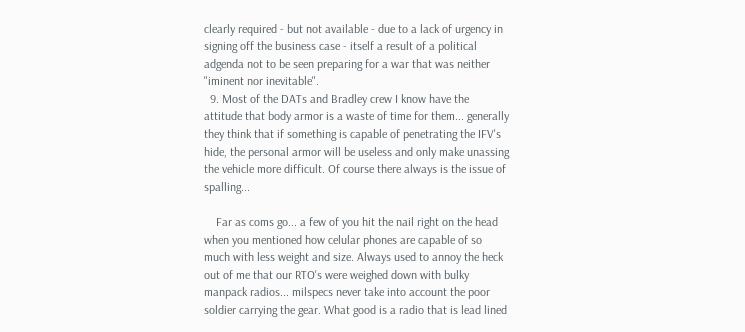clearly required - but not available - due to a lack of urgency in signing off the business case - itself a result of a political adgenda not to be seen preparing for a war that was neither "iminent nor inevitable".
  9. Most of the DATs and Bradley crew I know have the attitude that body armor is a waste of time for them... generally they think that if something is capable of penetrating the IFV's hide, the personal armor will be useless and only make unassing the vehicle more difficult. Of course there always is the issue of spalling...

    Far as coms go... a few of you hit the nail right on the head when you mentioned how celular phones are capable of so much with less weight and size. Always used to annoy the heck out of me that our RTO's were weighed down with bulky manpack radios... milspecs never take into account the poor soldier carrying the gear. What good is a radio that is lead lined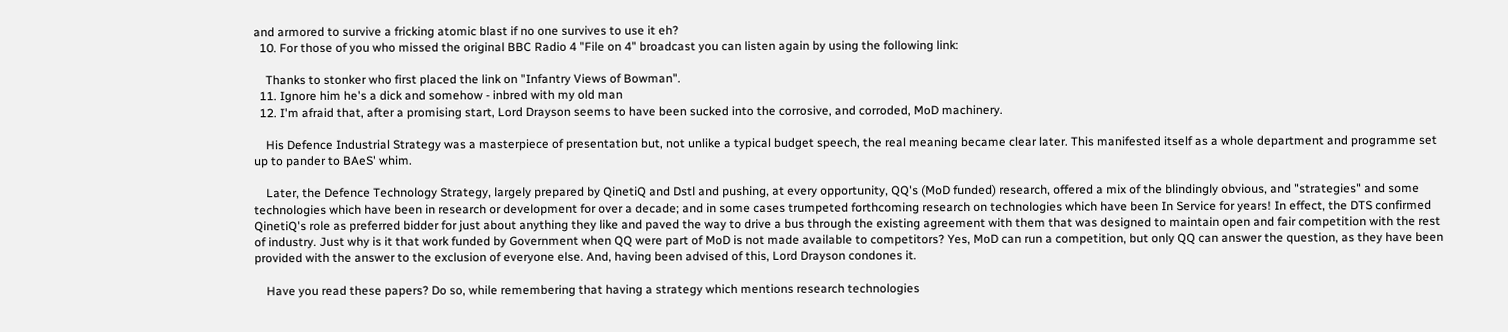and armored to survive a fricking atomic blast if no one survives to use it eh?
  10. For those of you who missed the original BBC Radio 4 "File on 4" broadcast you can listen again by using the following link:

    Thanks to stonker who first placed the link on "Infantry Views of Bowman".
  11. Ignore him he's a dick and somehow - inbred with my old man
  12. I'm afraid that, after a promising start, Lord Drayson seems to have been sucked into the corrosive, and corroded, MoD machinery.

    His Defence Industrial Strategy was a masterpiece of presentation but, not unlike a typical budget speech, the real meaning became clear later. This manifested itself as a whole department and programme set up to pander to BAeS' whim.

    Later, the Defence Technology Strategy, largely prepared by QinetiQ and Dstl and pushing, at every opportunity, QQ's (MoD funded) research, offered a mix of the blindingly obvious, and "strategies" and some technologies which have been in research or development for over a decade; and in some cases trumpeted forthcoming research on technologies which have been In Service for years! In effect, the DTS confirmed QinetiQ's role as preferred bidder for just about anything they like and paved the way to drive a bus through the existing agreement with them that was designed to maintain open and fair competition with the rest of industry. Just why is it that work funded by Government when QQ were part of MoD is not made available to competitors? Yes, MoD can run a competition, but only QQ can answer the question, as they have been provided with the answer to the exclusion of everyone else. And, having been advised of this, Lord Drayson condones it.

    Have you read these papers? Do so, while remembering that having a strategy which mentions research technologies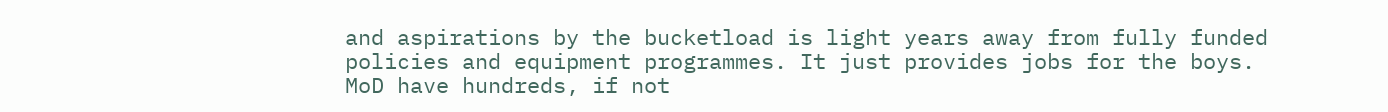and aspirations by the bucketload is light years away from fully funded policies and equipment programmes. It just provides jobs for the boys. MoD have hundreds, if not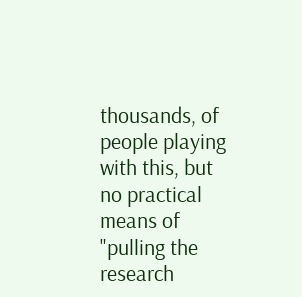thousands, of people playing with this, but no practical means of "pulling the research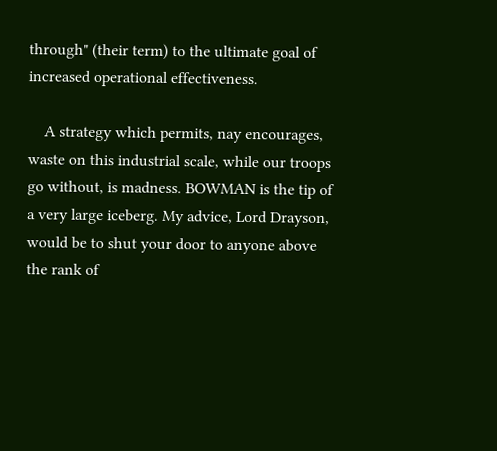through" (their term) to the ultimate goal of increased operational effectiveness.

    A strategy which permits, nay encourages, waste on this industrial scale, while our troops go without, is madness. BOWMAN is the tip of a very large iceberg. My advice, Lord Drayson, would be to shut your door to anyone above the rank of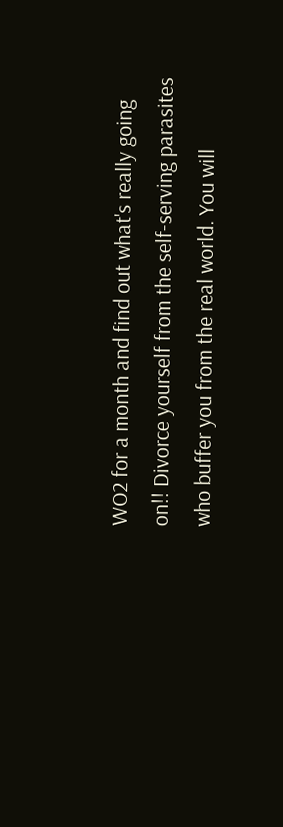WO2 for a month and find out what's really going on!! Divorce yourself from the self-serving parasites who buffer you from the real world. You will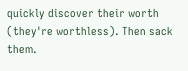quickly discover their worth (they're worthless). Then sack them.